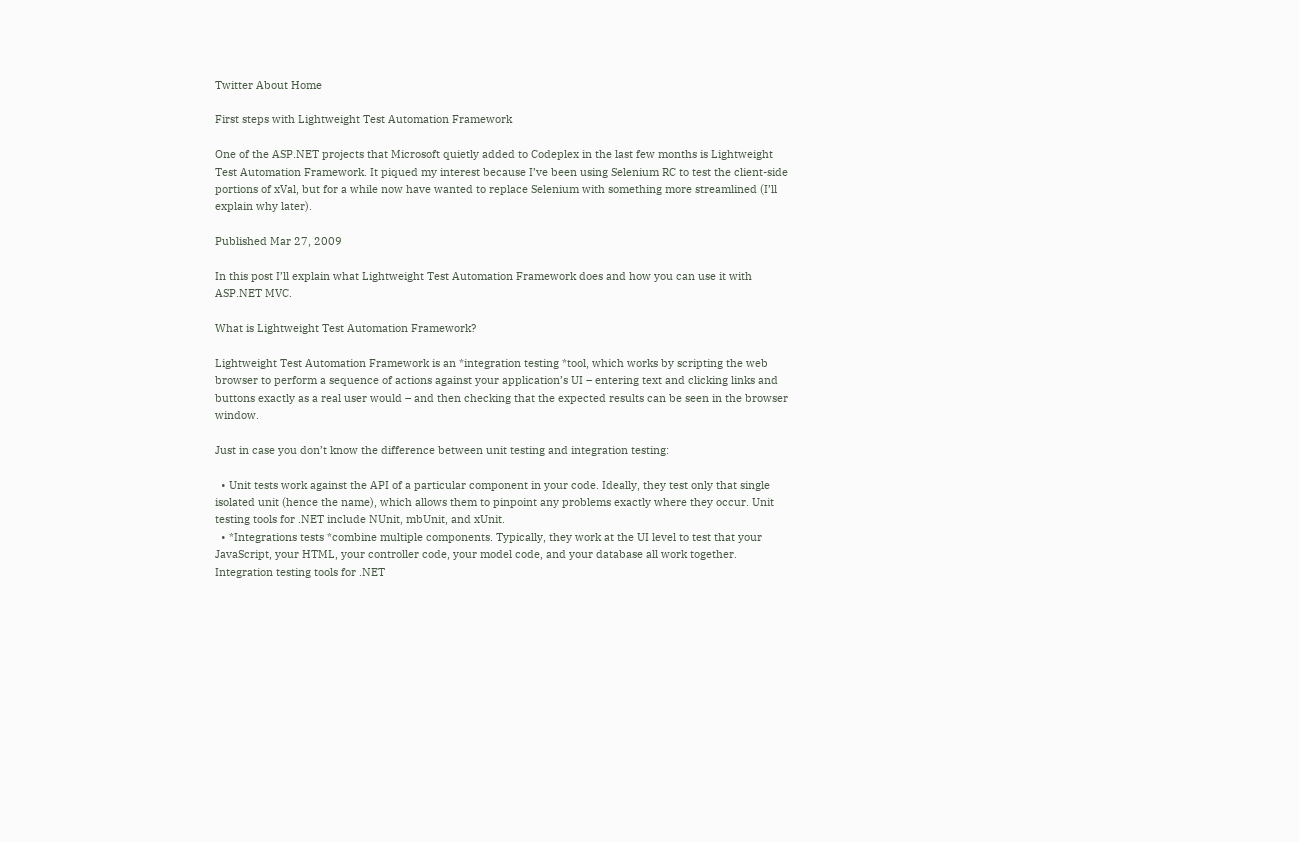Twitter About Home

First steps with Lightweight Test Automation Framework

One of the ASP.NET projects that Microsoft quietly added to Codeplex in the last few months is Lightweight Test Automation Framework. It piqued my interest because I’ve been using Selenium RC to test the client-side portions of xVal, but for a while now have wanted to replace Selenium with something more streamlined (I’ll explain why later).

Published Mar 27, 2009

In this post I’ll explain what Lightweight Test Automation Framework does and how you can use it with ASP.NET MVC.

What is Lightweight Test Automation Framework?

Lightweight Test Automation Framework is an *integration testing *tool, which works by scripting the web browser to perform a sequence of actions against your application’s UI – entering text and clicking links and buttons exactly as a real user would – and then checking that the expected results can be seen in the browser window.

Just in case you don’t know the difference between unit testing and integration testing:

  • Unit tests work against the API of a particular component in your code. Ideally, they test only that single isolated unit (hence the name), which allows them to pinpoint any problems exactly where they occur. Unit testing tools for .NET include NUnit, mbUnit, and xUnit.
  • *Integrations tests *combine multiple components. Typically, they work at the UI level to test that your JavaScript, your HTML, your controller code, your model code, and your database all work together. Integration testing tools for .NET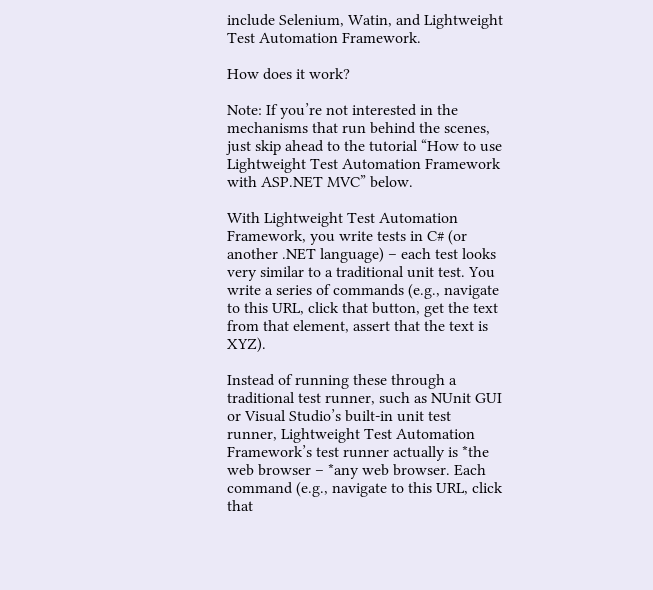include Selenium, Watin, and Lightweight Test Automation Framework.

How does it work?

Note: If you’re not interested in the mechanisms that run behind the scenes, just skip ahead to the tutorial “How to use Lightweight Test Automation Framework with ASP.NET MVC” below.

With Lightweight Test Automation Framework, you write tests in C# (or another .NET language) – each test looks very similar to a traditional unit test. You write a series of commands (e.g., navigate to this URL, click that button, get the text from that element, assert that the text is XYZ).

Instead of running these through a traditional test runner, such as NUnit GUI or Visual Studio’s built-in unit test runner, Lightweight Test Automation Framework’s test runner actually is *the web browser – *any web browser. Each command (e.g., navigate to this URL, click that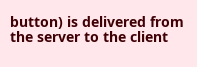button) is delivered from the server to the client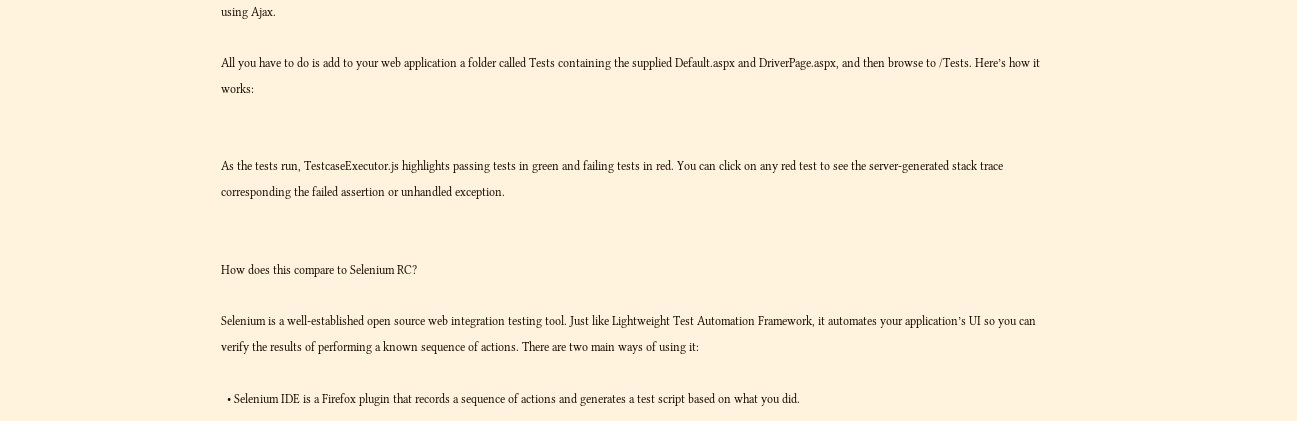using Ajax.

All you have to do is add to your web application a folder called Tests containing the supplied Default.aspx and DriverPage.aspx, and then browse to /Tests. Here’s how it works:


As the tests run, TestcaseExecutor.js highlights passing tests in green and failing tests in red. You can click on any red test to see the server-generated stack trace corresponding the failed assertion or unhandled exception.


How does this compare to Selenium RC?

Selenium is a well-established open source web integration testing tool. Just like Lightweight Test Automation Framework, it automates your application’s UI so you can verify the results of performing a known sequence of actions. There are two main ways of using it:

  • Selenium IDE is a Firefox plugin that records a sequence of actions and generates a test script based on what you did.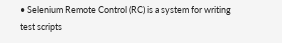• Selenium Remote Control (RC) is a system for writing test scripts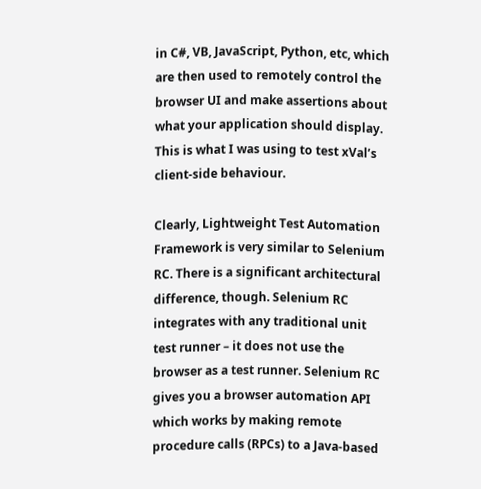in C#, VB, JavaScript, Python, etc, which are then used to remotely control the browser UI and make assertions about what your application should display. This is what I was using to test xVal’s client-side behaviour.

Clearly, Lightweight Test Automation Framework is very similar to Selenium RC. There is a significant architectural difference, though. Selenium RC integrates with any traditional unit test runner – it does not use the browser as a test runner. Selenium RC gives you a browser automation API which works by making remote procedure calls (RPCs) to a Java-based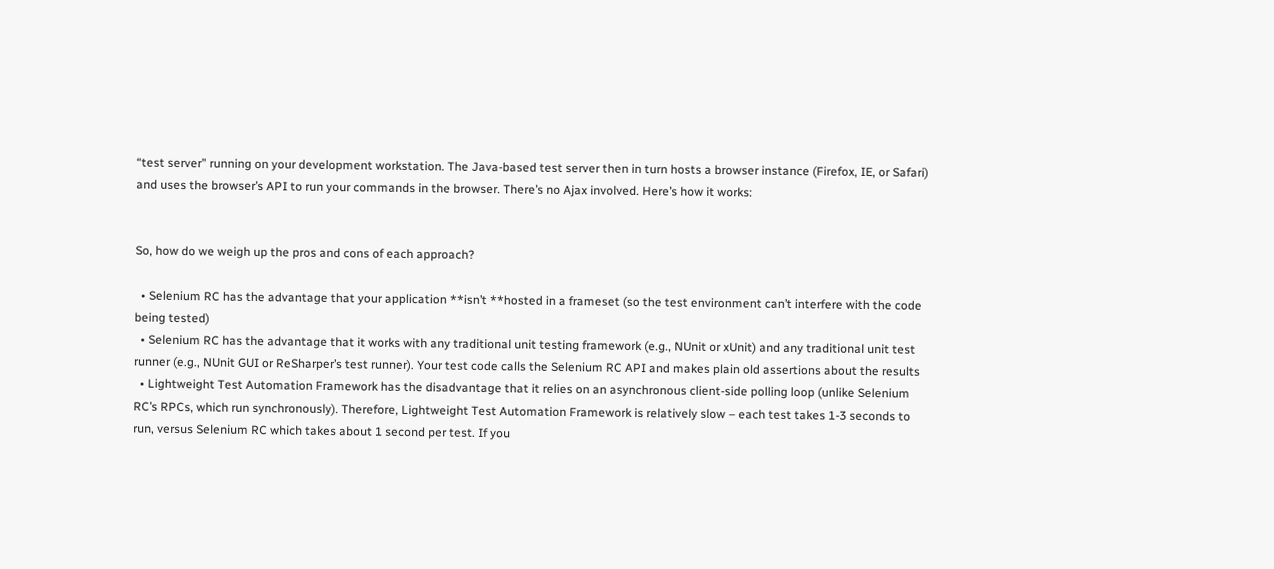“test server” running on your development workstation. The Java-based test server then in turn hosts a browser instance (Firefox, IE, or Safari) and uses the browser’s API to run your commands in the browser. There’s no Ajax involved. Here’s how it works:


So, how do we weigh up the pros and cons of each approach?

  • Selenium RC has the advantage that your application **isn’t **hosted in a frameset (so the test environment can’t interfere with the code being tested)
  • Selenium RC has the advantage that it works with any traditional unit testing framework (e.g., NUnit or xUnit) and any traditional unit test runner (e.g., NUnit GUI or ReSharper’s test runner). Your test code calls the Selenium RC API and makes plain old assertions about the results
  • Lightweight Test Automation Framework has the disadvantage that it relies on an asynchronous client-side polling loop (unlike Selenium RC’s RPCs, which run synchronously). Therefore, Lightweight Test Automation Framework is relatively slow – each test takes 1-3 seconds to run, versus Selenium RC which takes about 1 second per test. If you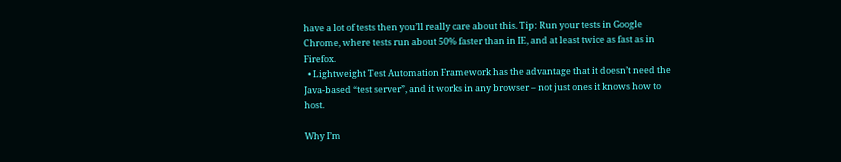have a lot of tests then you’ll really care about this. Tip: Run your tests in Google Chrome, where tests run about 50% faster than in IE, and at least twice as fast as in Firefox.
  • Lightweight Test Automation Framework has the advantage that it doesn’t need the Java-based “test server”, and it works in any browser – not just ones it knows how to host.

Why I’m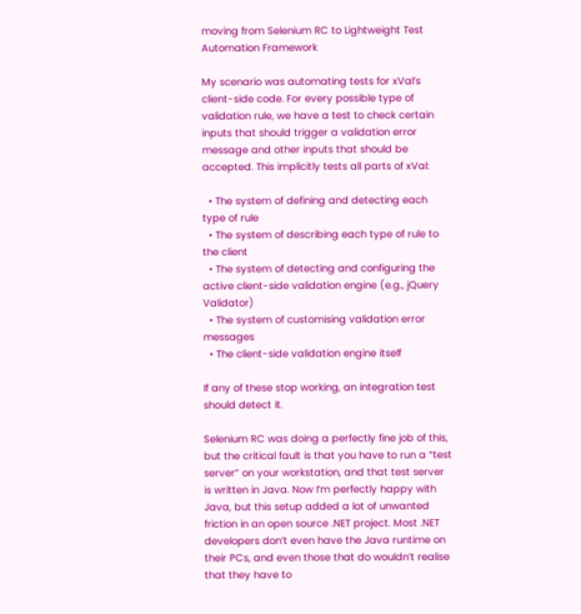moving from Selenium RC to Lightweight Test Automation Framework

My scenario was automating tests for xVal’s client-side code. For every possible type of validation rule, we have a test to check certain inputs that should trigger a validation error message and other inputs that should be accepted. This implicitly tests all parts of xVal:

  • The system of defining and detecting each type of rule
  • The system of describing each type of rule to the client
  • The system of detecting and configuring the active client-side validation engine (e.g., jQuery Validator)
  • The system of customising validation error messages
  • The client-side validation engine itself

If any of these stop working, an integration test should detect it.

Selenium RC was doing a perfectly fine job of this, but the critical fault is that you have to run a “test server” on your workstation, and that test server is written in Java. Now I’m perfectly happy with Java, but this setup added a lot of unwanted friction in an open source .NET project. Most .NET developers don’t even have the Java runtime on their PCs, and even those that do wouldn’t realise that they have to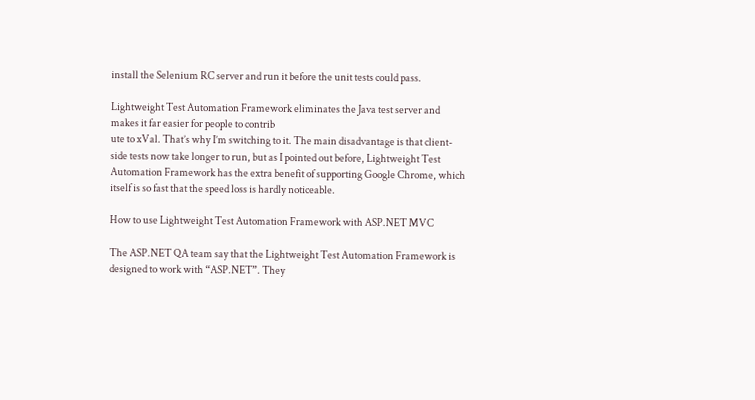install the Selenium RC server and run it before the unit tests could pass.

Lightweight Test Automation Framework eliminates the Java test server and makes it far easier for people to contrib
ute to xVal. That’s why I’m switching to it. The main disadvantage is that client-side tests now take longer to run, but as I pointed out before, Lightweight Test Automation Framework has the extra benefit of supporting Google Chrome, which itself is so fast that the speed loss is hardly noticeable.

How to use Lightweight Test Automation Framework with ASP.NET MVC

The ASP.NET QA team say that the Lightweight Test Automation Framework is designed to work with “ASP.NET”. They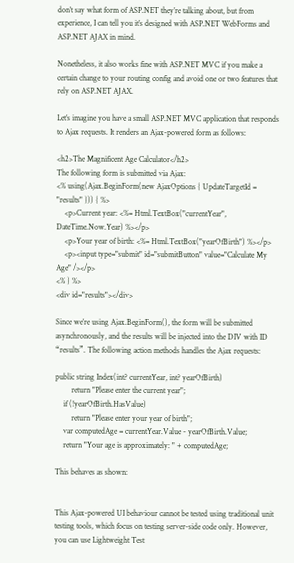don’t say what form of ASP.NET they’re talking about, but from experience, I can tell you it’s designed with ASP.NET WebForms and ASP.NET AJAX in mind.

Nonetheless, it also works fine with ASP.NET MVC if you make a certain change to your routing config and avoid one or two features that rely on ASP.NET AJAX.

Let’s imagine you have a small ASP.NET MVC application that responds to Ajax requests. It renders an Ajax-powered form as follows:

<h2>The Magnificent Age Calculator</h2>
The following form is submitted via Ajax:
<% using(Ajax.BeginForm(new AjaxOptions { UpdateTargetId = "results" })) { %>
    <p>Current year: <%= Html.TextBox("currentYear", DateTime.Now.Year) %></p>
    <p>Your year of birth: <%= Html.TextBox("yearOfBirth") %></p>
    <p><input type="submit" id="submitButton" value="Calculate My Age" /></p>
<% } %>
<div id="results"></div>

Since we’re using Ajax.BeginForm(), the form will be submitted asynchronously, and the results will be injected into the DIV with ID “results”. The following action methods handles the Ajax requests:

public string Index(int? currentYear, int? yearOfBirth)
        return "Please enter the current year";
    if (!yearOfBirth.HasValue)
        return "Please enter your year of birth";
    var computedAge = currentYear.Value - yearOfBirth.Value;
    return "Your age is approximately: " + computedAge;

This behaves as shown:


This Ajax-powered UI behaviour cannot be tested using traditional unit testing tools, which focus on testing server-side code only. However, you can use Lightweight Test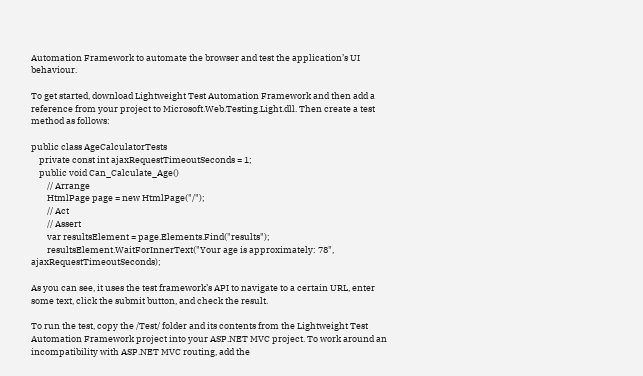Automation Framework to automate the browser and test the application’s UI behaviour.

To get started, download Lightweight Test Automation Framework and then add a reference from your project to Microsoft.Web.Testing.Light.dll. Then create a test method as follows:

public class AgeCalculatorTests
    private const int ajaxRequestTimeoutSeconds = 1;
    public void Can_Calculate_Age()
        // Arrange
        HtmlPage page = new HtmlPage("/");
        // Act
        // Assert
        var resultsElement = page.Elements.Find("results");
        resultsElement.WaitForInnerText("Your age is approximately: 78", ajaxRequestTimeoutSeconds);

As you can see, it uses the test framework’s API to navigate to a certain URL, enter some text, click the submit button, and check the result.

To run the test, copy the /Test/ folder and its contents from the Lightweight Test Automation Framework project into your ASP.NET MVC project. To work around an incompatibility with ASP.NET MVC routing, add the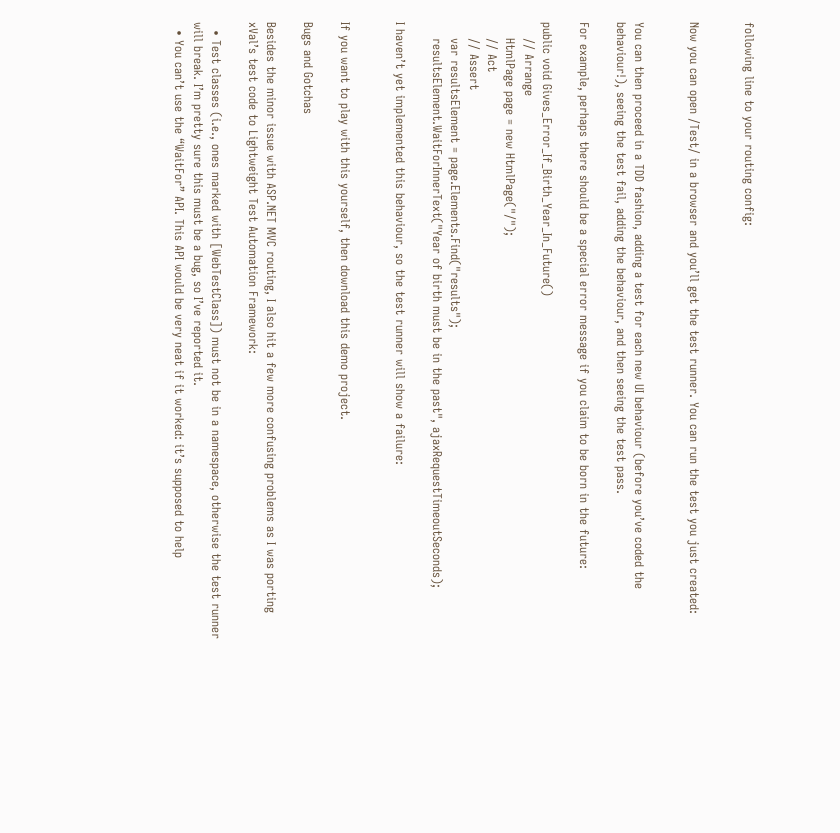following line to your routing config:


Now you can open /Test/ in a browser and you’ll get the test runner. You can run the test you just created:


You can then proceed in a TDD fashion, adding a test for each new UI behaviour (before you’ve coded the behaviour!), seeing the test fail, adding the behaviour, and then seeing the test pass.

For example, perhaps there should be a special error message if you claim to be born in the future:

public void Gives_Error_If_Birth_Year_In_Future()
    // Arrange
    HtmlPage page = new HtmlPage("/");
    // Act
    // Assert
    var resultsElement = page.Elements.Find("results");
    resultsElement.WaitForInnerText("Year of birth must be in the past", ajaxRequestTimeoutSeconds);

I haven’t yet implemented this behaviour, so the test runner will show a failure:


If you want to play with this yourself, then download this demo project.

Bugs and Gotchas

Besides the minor issue with ASP.NET MVC routing, I also hit a few more confusing problems as I was porting xVal’s test code to Lightweight Test Automation Framework:

  • Test classes (i.e., ones marked with [WebTestClass]) must not be in a namespace, otherwise the test runner will break. I’m pretty sure this must be a bug, so I’ve reported it.
  • You can’t use the “WaitFor” API. This API would be very neat if it worked: it’s supposed to help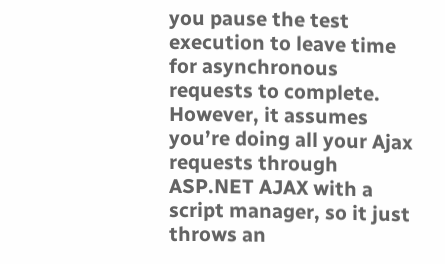you pause the test execution to leave time for asynchronous requests to complete. However, it assumes you’re doing all your Ajax requests through ASP.NET AJAX with a script manager, so it just throws an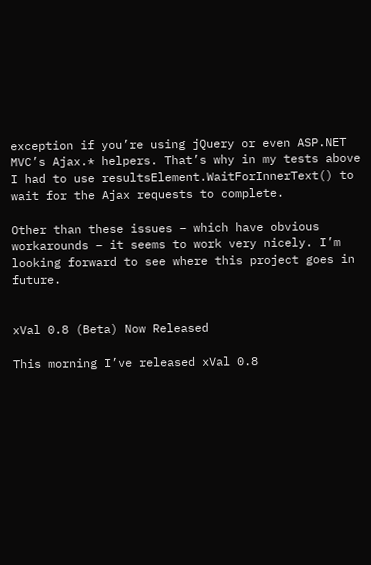exception if you’re using jQuery or even ASP.NET MVC’s Ajax.* helpers. That’s why in my tests above I had to use resultsElement.WaitForInnerText() to wait for the Ajax requests to complete.

Other than these issues – which have obvious workarounds – it seems to work very nicely. I’m looking forward to see where this project goes in future.


xVal 0.8 (Beta) Now Released

This morning I’ve released xVal 0.8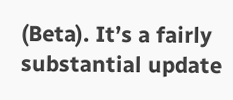(Beta). It’s a fairly substantial update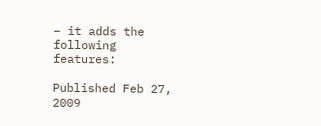– it adds the following features:

Published Feb 27, 2009